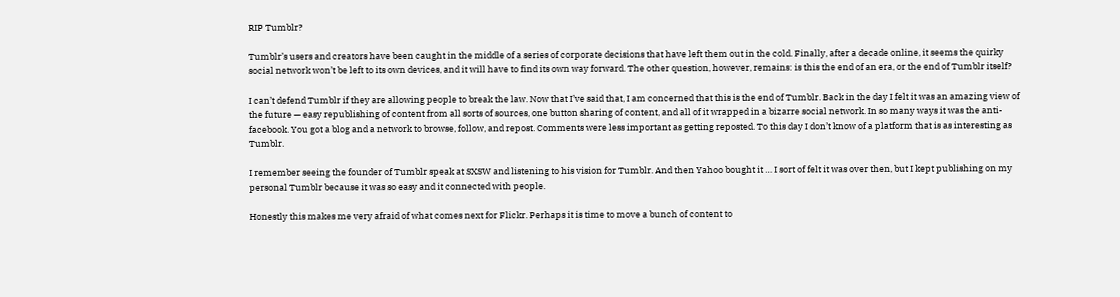RIP Tumblr?

Tumblr’s users and creators have been caught in the middle of a series of corporate decisions that have left them out in the cold. Finally, after a decade online, it seems the quirky social network won’t be left to its own devices, and it will have to find its own way forward. The other question, however, remains: is this the end of an era, or the end of Tumblr itself?

I can’t defend Tumblr if they are allowing people to break the law. Now that I’ve said that, I am concerned that this is the end of Tumblr. Back in the day I felt it was an amazing view of the future — easy republishing of content from all sorts of sources, one button sharing of content, and all of it wrapped in a bizarre social network. In so many ways it was the anti-facebook. You got a blog and a network to browse, follow, and repost. Comments were less important as getting reposted. To this day I don’t know of a platform that is as interesting as Tumblr.

I remember seeing the founder of Tumblr speak at SXSW and listening to his vision for Tumblr. And then Yahoo bought it … I sort of felt it was over then, but I kept publishing on my personal Tumblr because it was so easy and it connected with people.

Honestly this makes me very afraid of what comes next for Flickr. Perhaps it is time to move a bunch of content to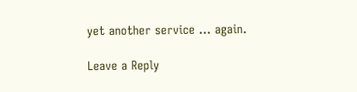yet another service … again.

Leave a Reply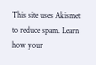This site uses Akismet to reduce spam. Learn how your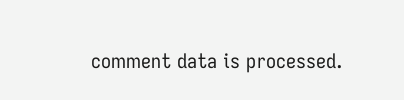comment data is processed.